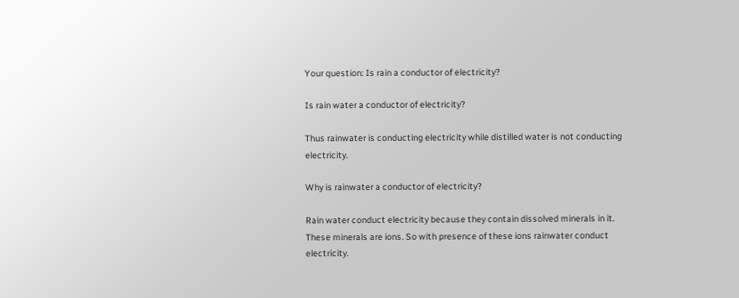Your question: Is rain a conductor of electricity?

Is rain water a conductor of electricity?

Thus rainwater is conducting electricity while distilled water is not conducting electricity.

Why is rainwater a conductor of electricity?

Rain water conduct electricity because they contain dissolved minerals in it. These minerals are ions. So with presence of these ions rainwater conduct electricity.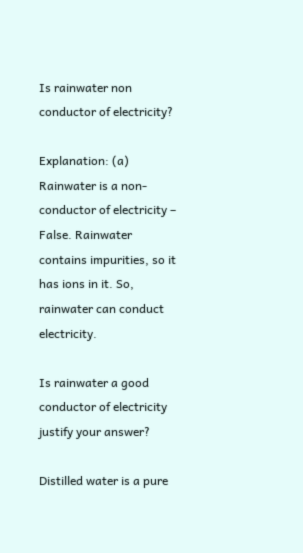Is rainwater non conductor of electricity?

Explanation: (a) Rainwater is a non-conductor of electricity – False. Rainwater contains impurities, so it has ions in it. So, rainwater can conduct electricity.

Is rainwater a good conductor of electricity justify your answer?

Distilled water is a pure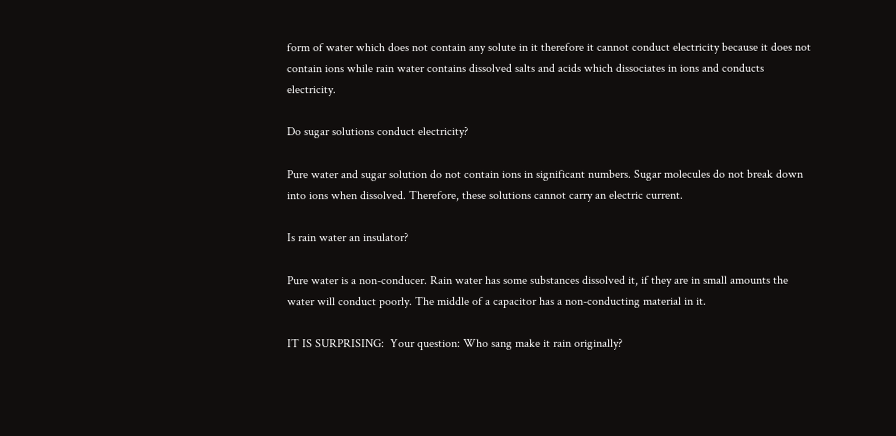form of water which does not contain any solute in it therefore it cannot conduct electricity because it does not contain ions while rain water contains dissolved salts and acids which dissociates in ions and conducts electricity.

Do sugar solutions conduct electricity?

Pure water and sugar solution do not contain ions in significant numbers. Sugar molecules do not break down into ions when dissolved. Therefore, these solutions cannot carry an electric current.

Is rain water an insulator?

Pure water is a non-conducer. Rain water has some substances dissolved it, if they are in small amounts the water will conduct poorly. The middle of a capacitor has a non-conducting material in it.

IT IS SURPRISING:  Your question: Who sang make it rain originally?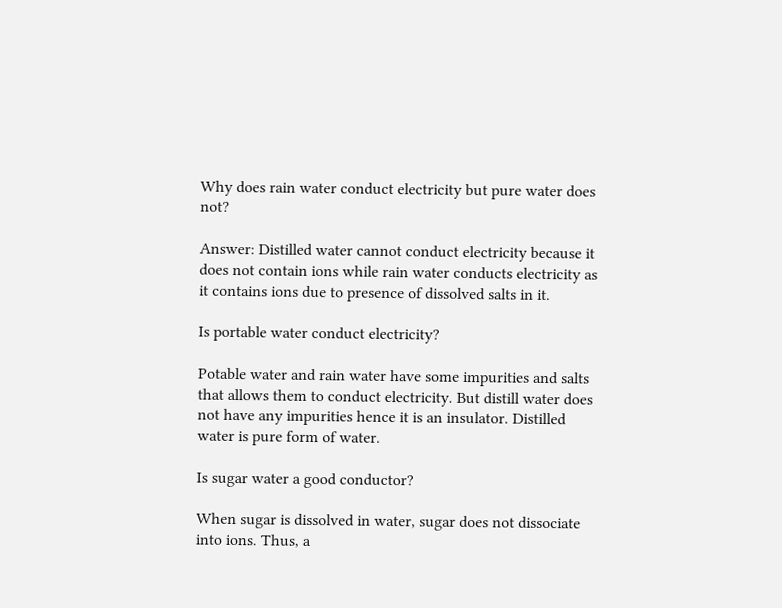Why does rain water conduct electricity but pure water does not?

Answer: Distilled water cannot conduct electricity because it does not contain ions while rain water conducts electricity as it contains ions due to presence of dissolved salts in it.

Is portable water conduct electricity?

Potable water and rain water have some impurities and salts that allows them to conduct electricity. But distill water does not have any impurities hence it is an insulator. Distilled water is pure form of water.

Is sugar water a good conductor?

When sugar is dissolved in water, sugar does not dissociate into ions. Thus, a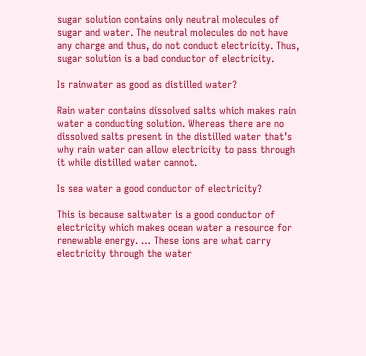sugar solution contains only neutral molecules of sugar and water. The neutral molecules do not have any charge and thus, do not conduct electricity. Thus, sugar solution is a bad conductor of electricity.

Is rainwater as good as distilled water?

Rain water contains dissolved salts which makes rain water a conducting solution. Whereas there are no dissolved salts present in the distilled water that’s why rain water can allow electricity to pass through it while distilled water cannot.

Is sea water a good conductor of electricity?

This is because saltwater is a good conductor of electricity which makes ocean water a resource for renewable energy. … These ions are what carry electricity through the water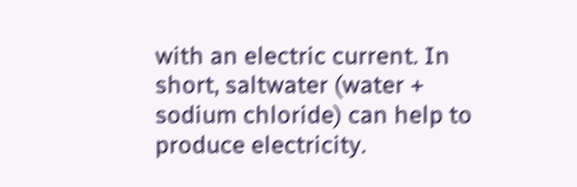with an electric current. In short, saltwater (water + sodium chloride) can help to produce electricity.